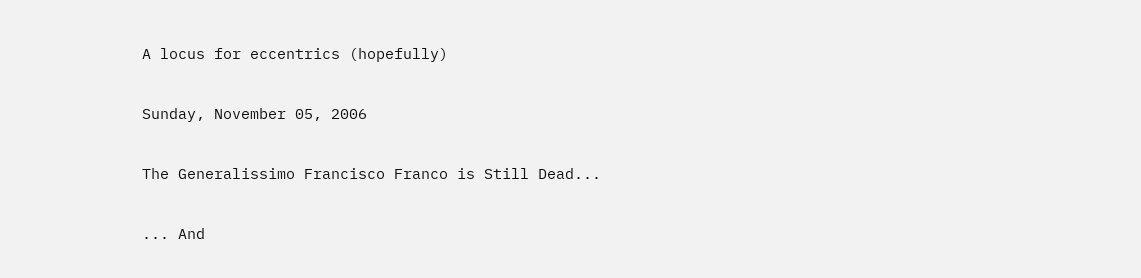A locus for eccentrics (hopefully)

Sunday, November 05, 2006

The Generalissimo Francisco Franco is Still Dead...

... And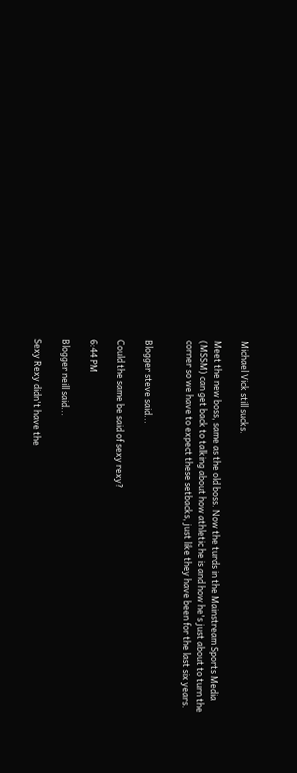Michael Vick still sucks.

Meet the new boss, same as the old boss. Now the turds in the Mainstream Sports Media (MSSM) can get back to talking about how athletic he is and how he's just about to turn the corner so we have to expect these setbacks, just like they have been for the last six years.


Blogger steve said...

Could the same be said of sexy rexy?

6:44 PM

Blogger neill said...

Sexy Rexy didn't have the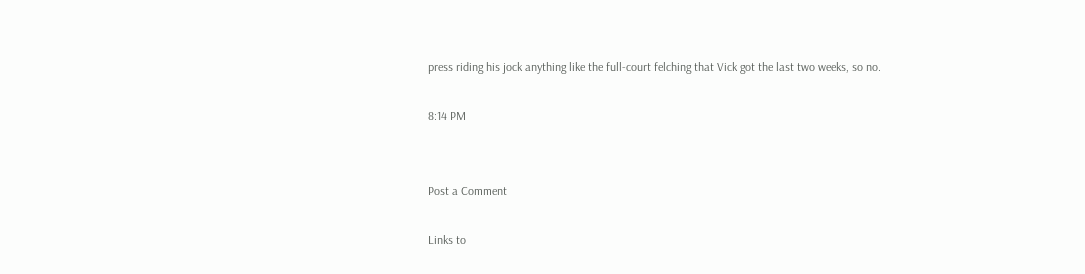press riding his jock anything like the full-court felching that Vick got the last two weeks, so no.

8:14 PM


Post a Comment

Links to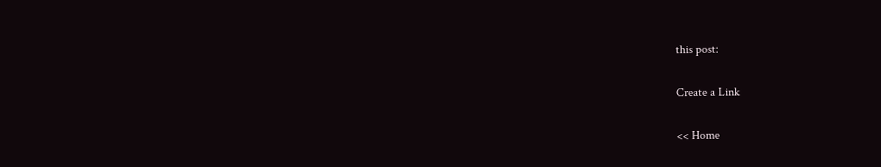this post:

Create a Link

<< Home